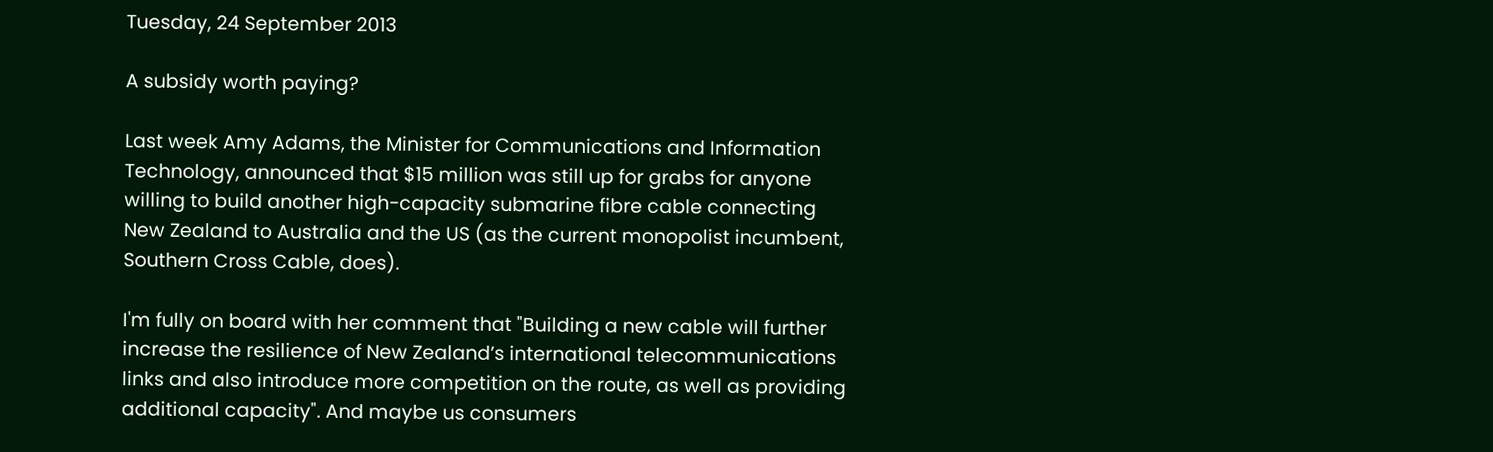Tuesday, 24 September 2013

A subsidy worth paying?

Last week Amy Adams, the Minister for Communications and Information Technology, announced that $15 million was still up for grabs for anyone willing to build another high-capacity submarine fibre cable connecting New Zealand to Australia and the US (as the current monopolist incumbent, Southern Cross Cable, does).

I'm fully on board with her comment that "Building a new cable will further increase the resilience of New Zealand’s international telecommunications links and also introduce more competition on the route, as well as providing additional capacity". And maybe us consumers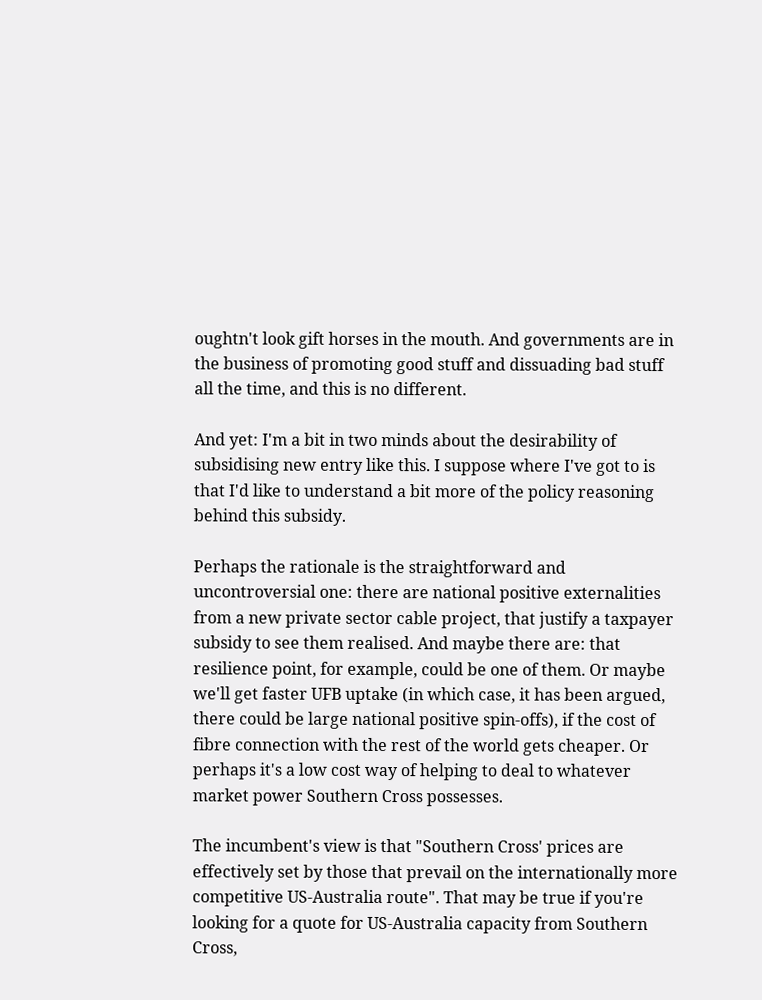oughtn't look gift horses in the mouth. And governments are in the business of promoting good stuff and dissuading bad stuff all the time, and this is no different.

And yet: I'm a bit in two minds about the desirability of subsidising new entry like this. I suppose where I've got to is that I'd like to understand a bit more of the policy reasoning behind this subsidy.

Perhaps the rationale is the straightforward and uncontroversial one: there are national positive externalities from a new private sector cable project, that justify a taxpayer subsidy to see them realised. And maybe there are: that resilience point, for example, could be one of them. Or maybe we'll get faster UFB uptake (in which case, it has been argued, there could be large national positive spin-offs), if the cost of fibre connection with the rest of the world gets cheaper. Or perhaps it's a low cost way of helping to deal to whatever market power Southern Cross possesses.

The incumbent's view is that "Southern Cross' prices are effectively set by those that prevail on the internationally more competitive US-Australia route". That may be true if you're looking for a quote for US-Australia capacity from Southern Cross,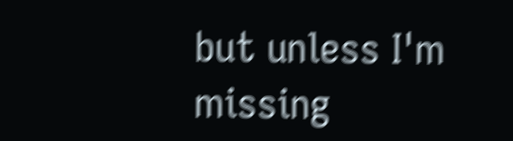but unless I'm missing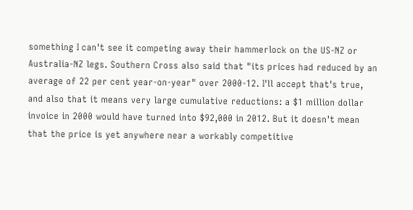something I can't see it competing away their hammerlock on the US-NZ or Australia-NZ legs. Southern Cross also said that "its prices had reduced by an average of 22 per cent year-on-year" over 2000-12. I'll accept that's true, and also that it means very large cumulative reductions: a $1 million dollar invoice in 2000 would have turned into $92,000 in 2012. But it doesn't mean that the price is yet anywhere near a workably competitive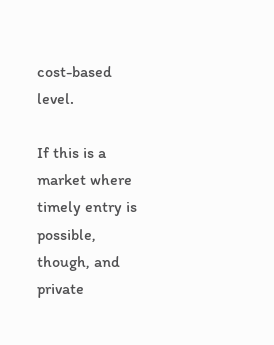cost-based level.

If this is a market where timely entry is possible, though, and private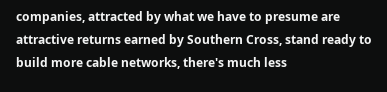companies, attracted by what we have to presume are attractive returns earned by Southern Cross, stand ready to build more cable networks, there's much less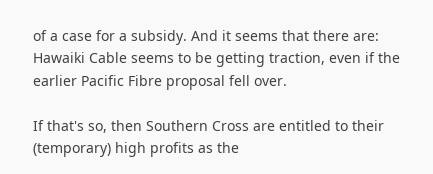of a case for a subsidy. And it seems that there are: Hawaiki Cable seems to be getting traction, even if the earlier Pacific Fibre proposal fell over.

If that's so, then Southern Cross are entitled to their (temporary) high profits as the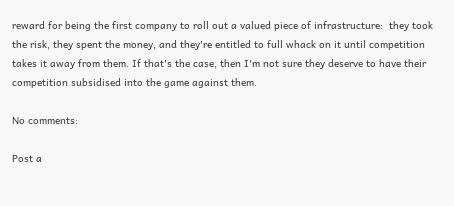reward for being the first company to roll out a valued piece of infrastructure:  they took the risk, they spent the money, and they're entitled to full whack on it until competition takes it away from them. If that's the case, then I'm not sure they deserve to have their competition subsidised into the game against them.

No comments:

Post a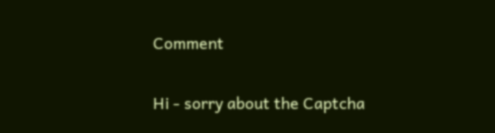Comment

Hi - sorry about the Captcha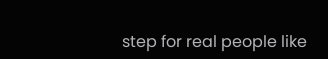step for real people like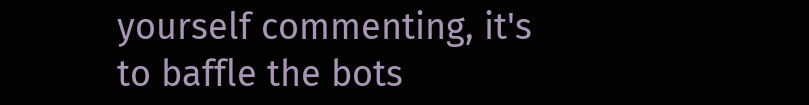yourself commenting, it's to baffle the bots